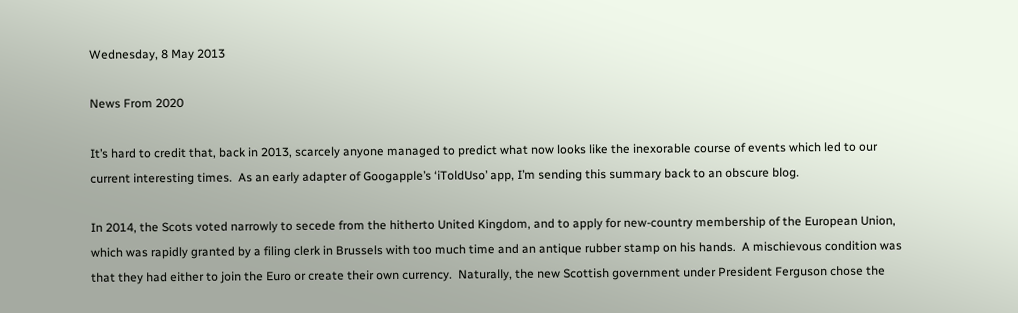Wednesday, 8 May 2013

News From 2020

It’s hard to credit that, back in 2013, scarcely anyone managed to predict what now looks like the inexorable course of events which led to our current interesting times.  As an early adapter of Googapple’s ‘iToldUso’ app, I’m sending this summary back to an obscure blog.

In 2014, the Scots voted narrowly to secede from the hitherto United Kingdom, and to apply for new-country membership of the European Union, which was rapidly granted by a filing clerk in Brussels with too much time and an antique rubber stamp on his hands.  A mischievous condition was that they had either to join the Euro or create their own currency.  Naturally, the new Scottish government under President Ferguson chose the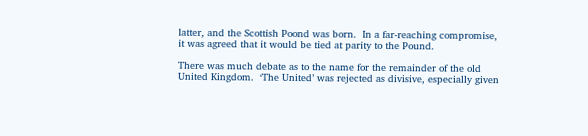latter, and the Scottish Poond was born.  In a far-reaching compromise, it was agreed that it would be tied at parity to the Pound.

There was much debate as to the name for the remainder of the old United Kingdom.  ‘The United’ was rejected as divisive, especially given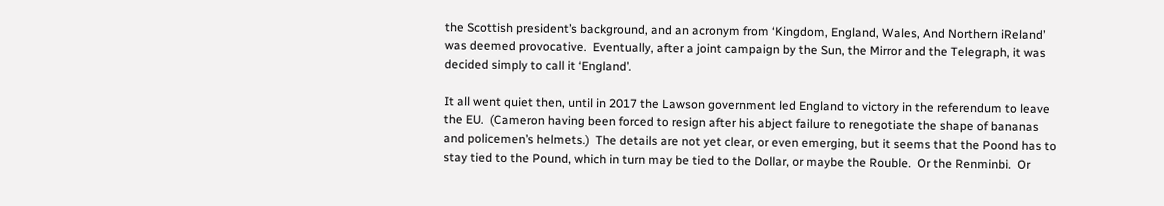the Scottish president’s background, and an acronym from ‘Kingdom, England, Wales, And Northern iReland’ was deemed provocative.  Eventually, after a joint campaign by the Sun, the Mirror and the Telegraph, it was decided simply to call it ‘England’.

It all went quiet then, until in 2017 the Lawson government led England to victory in the referendum to leave the EU.  (Cameron having been forced to resign after his abject failure to renegotiate the shape of bananas and policemen’s helmets.)  The details are not yet clear, or even emerging, but it seems that the Poond has to stay tied to the Pound, which in turn may be tied to the Dollar, or maybe the Rouble.  Or the Renminbi.  Or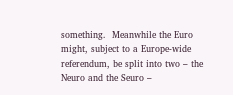something.  Meanwhile the Euro might, subject to a Europe-wide referendum, be split into two – the Neuro and the Seuro –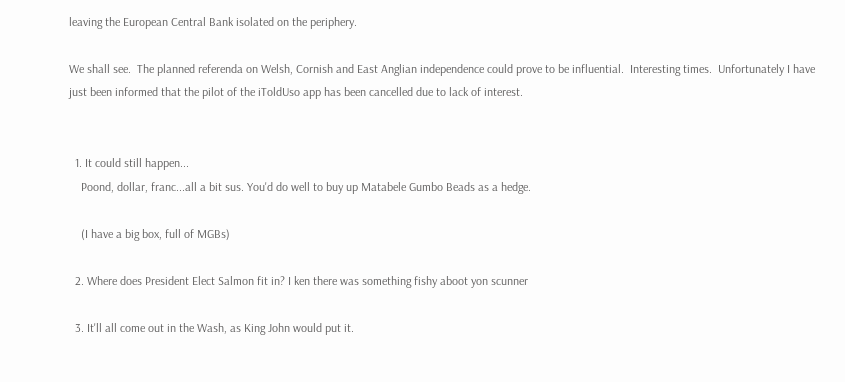leaving the European Central Bank isolated on the periphery.

We shall see.  The planned referenda on Welsh, Cornish and East Anglian independence could prove to be influential.  Interesting times.  Unfortunately I have just been informed that the pilot of the iToldUso app has been cancelled due to lack of interest.


  1. It could still happen...
    Poond, dollar, franc...all a bit sus. You'd do well to buy up Matabele Gumbo Beads as a hedge.

    (I have a big box, full of MGBs)

  2. Where does President Elect Salmon fit in? I ken there was something fishy aboot yon scunner

  3. It'll all come out in the Wash, as King John would put it.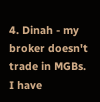4. Dinah - my broker doesn't trade in MGBs. I have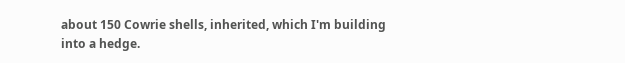about 150 Cowrie shells, inherited, which I'm building into a hedge.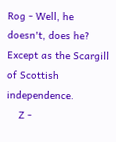Rog - Well, he doesn't, does he? Except as the Scargill of Scottish independence.
    Z -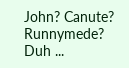John? Canute? Runnymede? Duh ...